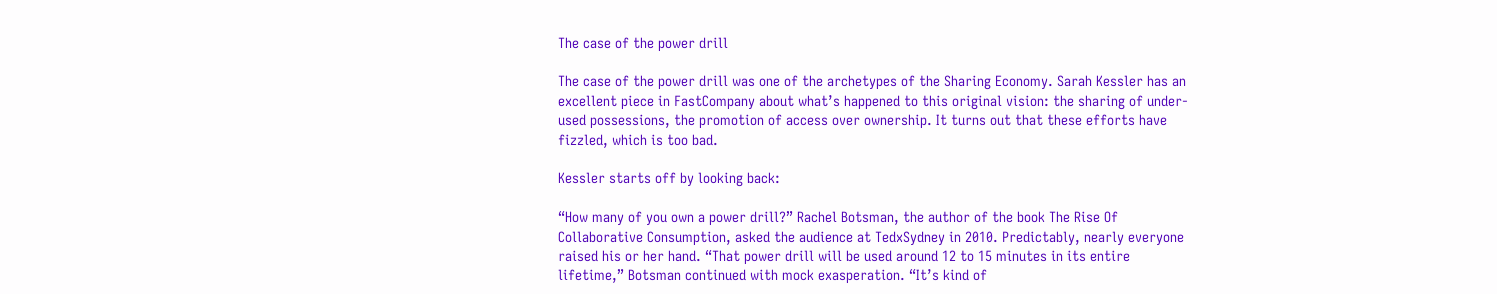The case of the power drill

The case of the power drill was one of the archetypes of the Sharing Economy. Sarah Kessler has an excellent piece in FastCompany about what’s happened to this original vision: the sharing of under-used possessions, the promotion of access over ownership. It turns out that these efforts have fizzled, which is too bad.

Kessler starts off by looking back:

“How many of you own a power drill?” Rachel Botsman, the author of the book The Rise Of Collaborative Consumption, asked the audience at TedxSydney in 2010. Predictably, nearly everyone raised his or her hand. “That power drill will be used around 12 to 15 minutes in its entire lifetime,” Botsman continued with mock exasperation. “It’s kind of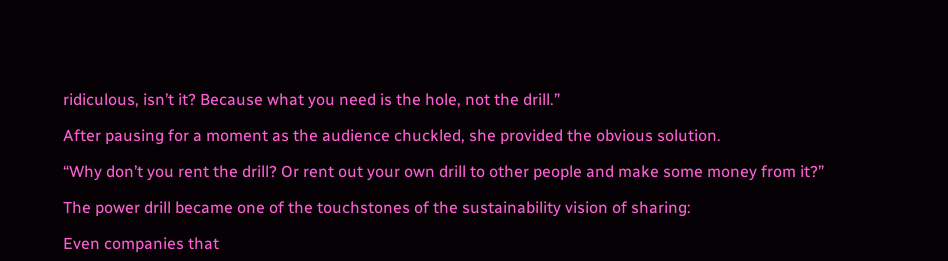ridiculous, isn’t it? Because what you need is the hole, not the drill.”

After pausing for a moment as the audience chuckled, she provided the obvious solution.

“Why don’t you rent the drill? Or rent out your own drill to other people and make some money from it?”

The power drill became one of the touchstones of the sustainability vision of sharing:

Even companies that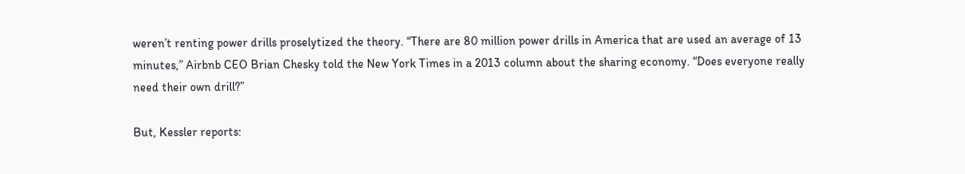weren’t renting power drills proselytized the theory. “There are 80 million power drills in America that are used an average of 13 minutes,” Airbnb CEO Brian Chesky told the New York Times in a 2013 column about the sharing economy. “Does everyone really need their own drill?”

But, Kessler reports: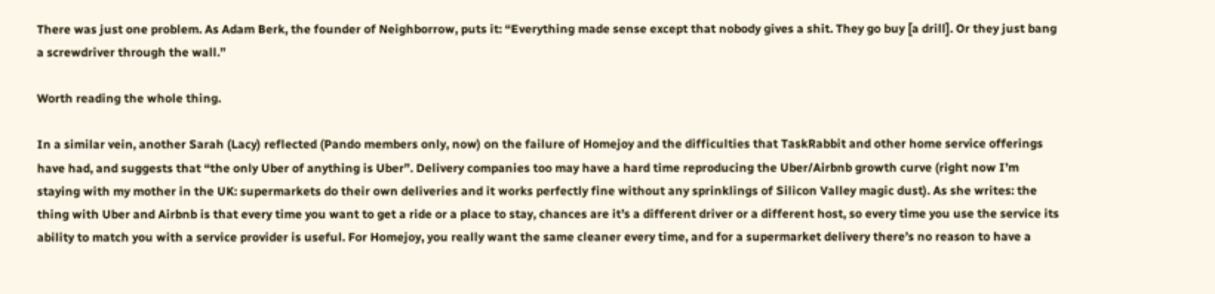There was just one problem. As Adam Berk, the founder of Neighborrow, puts it: “Everything made sense except that nobody gives a shit. They go buy [a drill]. Or they just bang a screwdriver through the wall.”

Worth reading the whole thing.

In a similar vein, another Sarah (Lacy) reflected (Pando members only, now) on the failure of Homejoy and the difficulties that TaskRabbit and other home service offerings have had, and suggests that “the only Uber of anything is Uber”. Delivery companies too may have a hard time reproducing the Uber/Airbnb growth curve (right now I’m staying with my mother in the UK: supermarkets do their own deliveries and it works perfectly fine without any sprinklings of Silicon Valley magic dust). As she writes: the thing with Uber and Airbnb is that every time you want to get a ride or a place to stay, chances are it’s a different driver or a different host, so every time you use the service its ability to match you with a service provider is useful. For Homejoy, you really want the same cleaner every time, and for a supermarket delivery there’s no reason to have a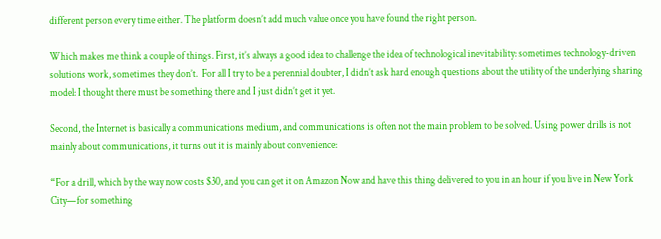different person every time either. The platform doesn’t add much value once you have found the right person.

Which makes me think a couple of things. First, it’s always a good idea to challenge the idea of technological inevitability: sometimes technology-driven solutions work, sometimes they don’t.  For all I try to be a perennial doubter, I didn’t ask hard enough questions about the utility of the underlying sharing model: I thought there must be something there and I just didn’t get it yet.

Second, the Internet is basically a communications medium, and communications is often not the main problem to be solved. Using power drills is not mainly about communications, it turns out it is mainly about convenience:

“For a drill, which by the way now costs $30, and you can get it on Amazon Now and have this thing delivered to you in an hour if you live in New York City—for something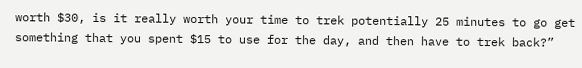worth $30, is it really worth your time to trek potentially 25 minutes to go get something that you spent $15 to use for the day, and then have to trek back?”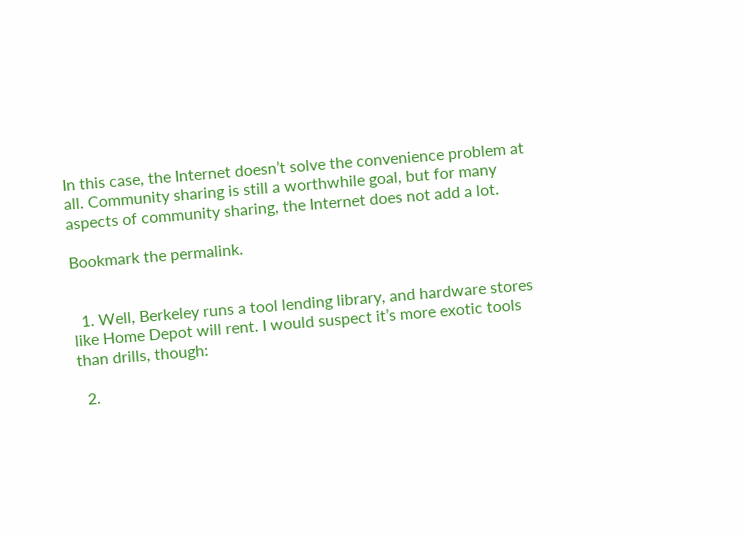In this case, the Internet doesn’t solve the convenience problem at all. Community sharing is still a worthwhile goal, but for many aspects of community sharing, the Internet does not add a lot.

Bookmark the permalink.


  1. Well, Berkeley runs a tool lending library, and hardware stores like Home Depot will rent. I would suspect it’s more exotic tools than drills, though:

  2.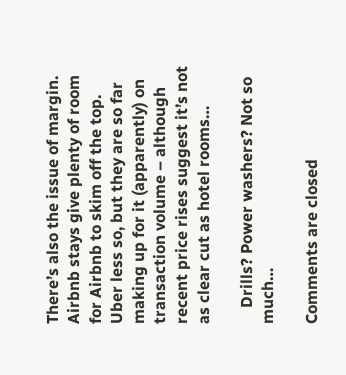There’s also the issue of margin. Airbnb stays give plenty of room for Airbnb to skim off the top. Uber less so, but they are so far making up for it (apparently) on transaction volume – although recent price rises suggest it’s not as clear cut as hotel rooms…

    Drills? Power washers? Not so much…

Comments are closed